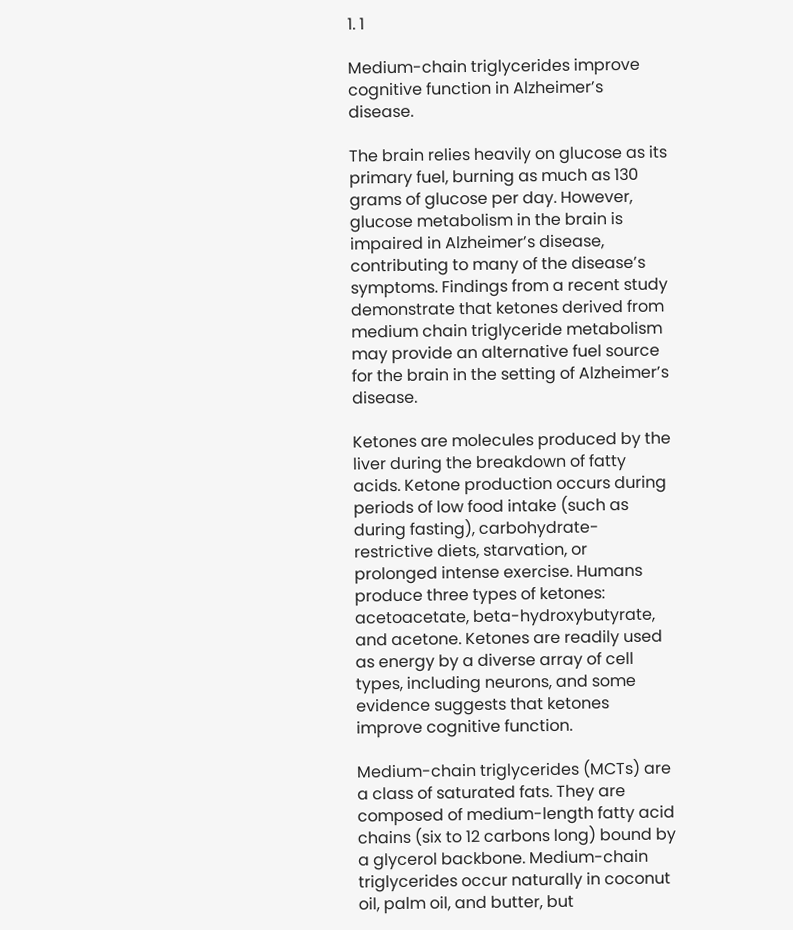1. 1

Medium-chain triglycerides improve cognitive function in Alzheimer’s disease.

The brain relies heavily on glucose as its primary fuel, burning as much as 130 grams of glucose per day. However, glucose metabolism in the brain is impaired in Alzheimer’s disease, contributing to many of the disease’s symptoms. Findings from a recent study demonstrate that ketones derived from medium chain triglyceride metabolism may provide an alternative fuel source for the brain in the setting of Alzheimer’s disease.

Ketones are molecules produced by the liver during the breakdown of fatty acids. Ketone production occurs during periods of low food intake (such as during fasting), carbohydrate-restrictive diets, starvation, or prolonged intense exercise. Humans produce three types of ketones: acetoacetate, beta-hydroxybutyrate, and acetone. Ketones are readily used as energy by a diverse array of cell types, including neurons, and some evidence suggests that ketones improve cognitive function.

Medium-chain triglycerides (MCTs) are a class of saturated fats. They are composed of medium-length fatty acid chains (six to 12 carbons long) bound by a glycerol backbone. Medium-chain triglycerides occur naturally in coconut oil, palm oil, and butter, but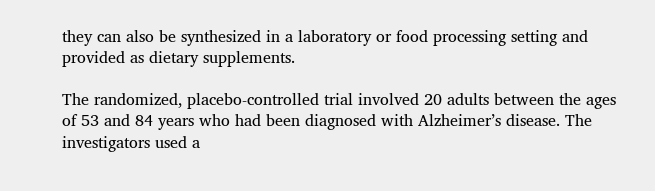they can also be synthesized in a laboratory or food processing setting and provided as dietary supplements.

The randomized, placebo-controlled trial involved 20 adults between the ages of 53 and 84 years who had been diagnosed with Alzheimer’s disease. The investigators used a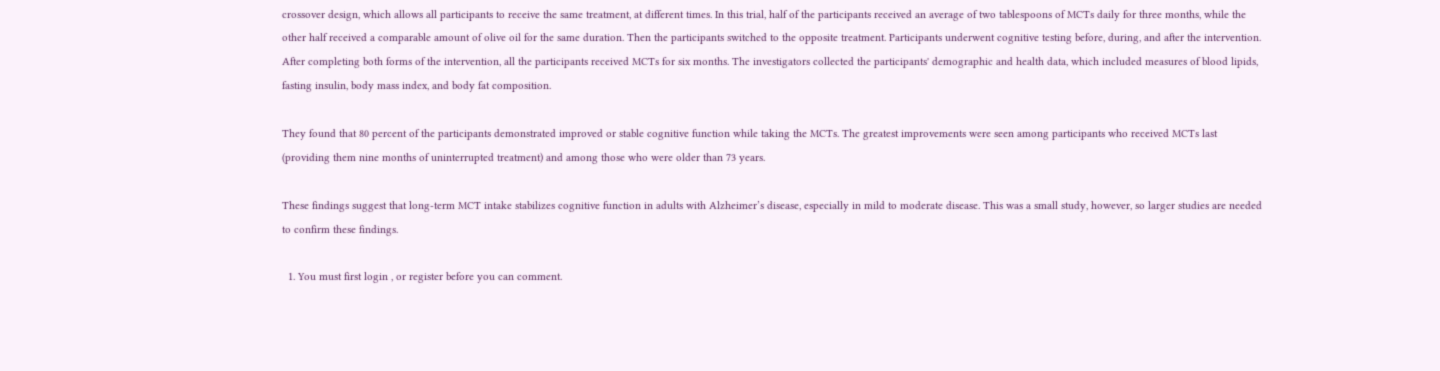crossover design, which allows all participants to receive the same treatment, at different times. In this trial, half of the participants received an average of two tablespoons of MCTs daily for three months, while the other half received a comparable amount of olive oil for the same duration. Then the participants switched to the opposite treatment. Participants underwent cognitive testing before, during, and after the intervention. After completing both forms of the intervention, all the participants received MCTs for six months. The investigators collected the participants' demographic and health data, which included measures of blood lipids, fasting insulin, body mass index, and body fat composition.

They found that 80 percent of the participants demonstrated improved or stable cognitive function while taking the MCTs. The greatest improvements were seen among participants who received MCTs last (providing them nine months of uninterrupted treatment) and among those who were older than 73 years.

These findings suggest that long-term MCT intake stabilizes cognitive function in adults with Alzheimer’s disease, especially in mild to moderate disease. This was a small study, however, so larger studies are needed to confirm these findings.

  1. You must first login , or register before you can comment.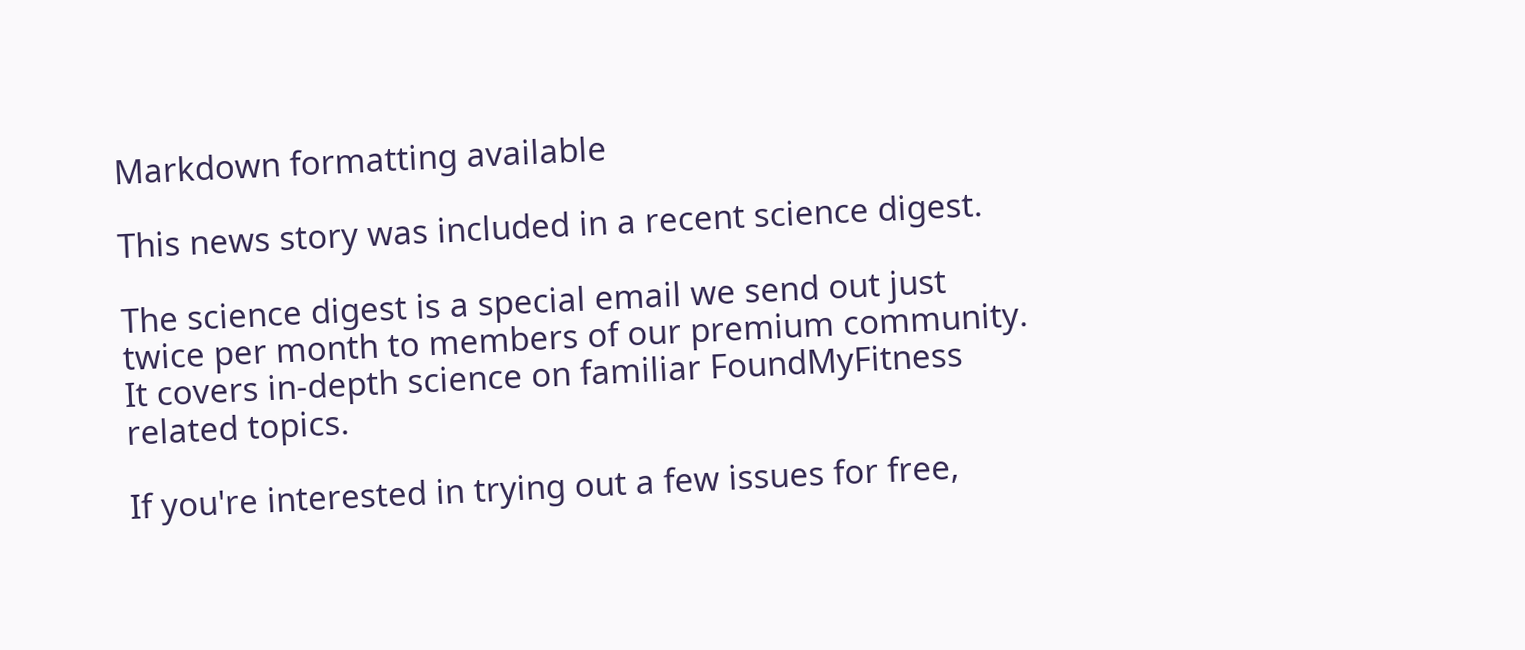Markdown formatting available

This news story was included in a recent science digest.

The science digest is a special email we send out just twice per month to members of our premium community. It covers in-depth science on familiar FoundMyFitness related topics.

If you're interested in trying out a few issues for free,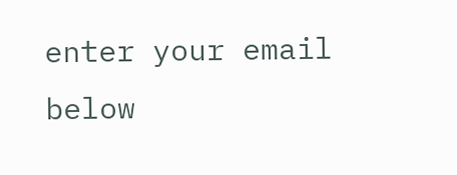enter your email below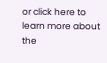or click here to learn more about the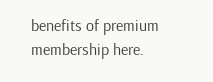benefits of premium membership here.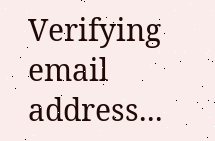Verifying email address...